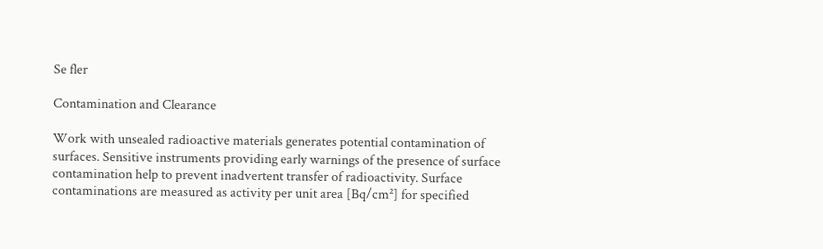Se fler

Contamination and Clearance

Work with unsealed radioactive materials generates potential contamination of surfaces. Sensitive instruments providing early warnings of the presence of surface contamination help to prevent inadvertent transfer of radioactivity. Surface contaminations are measured as activity per unit area [Bq/cm²] for specified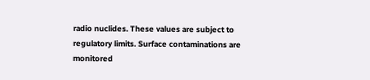radio nuclides. These values are subject to regulatory limits. Surface contaminations are monitored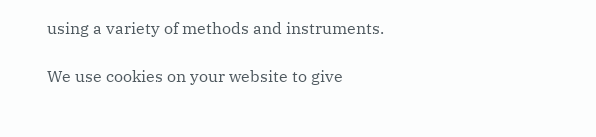using a variety of methods and instruments.

We use cookies on your website to give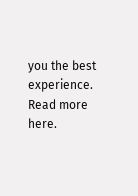you the best experience. Read more here.